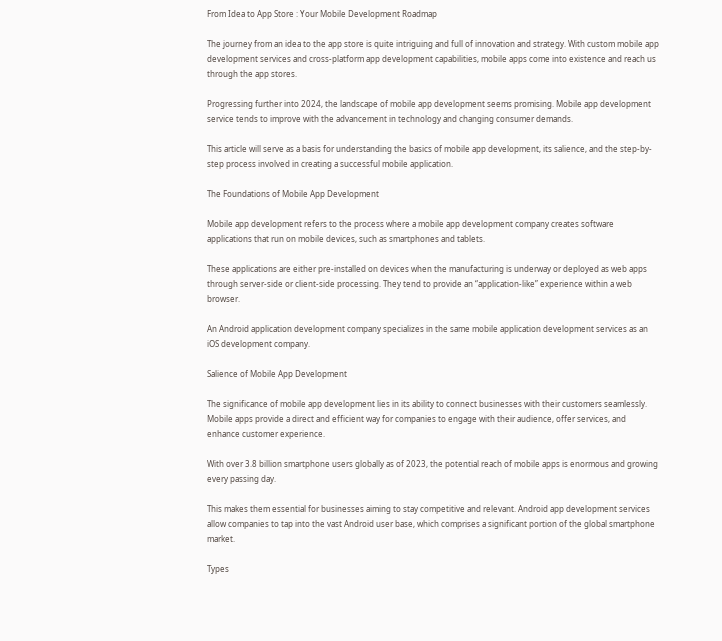From Idea to App Store : Your Mobile Development Roadmap

The journey from an idea to the app store is quite intriguing and full of innovation and strategy. With custom mobile app development services and cross-platform app development capabilities, mobile apps come into existence and reach us through the app stores.

Progressing further into 2024, the landscape of mobile app development seems promising. Mobile app development service tends to improve with the advancement in technology and changing consumer demands.

This article will serve as a basis for understanding the basics of mobile app development, its salience, and the step-by-step process involved in creating a successful mobile application.

The Foundations of Mobile App Development

Mobile app development refers to the process where a mobile app development company creates software applications that run on mobile devices, such as smartphones and tablets.

These applications are either pre-installed on devices when the manufacturing is underway or deployed as web apps through server-side or client-side processing. They tend to provide an “application-like” experience within a web browser.

An Android application development company specializes in the same mobile application development services as an iOS development company.

Salience of Mobile App Development

The significance of mobile app development lies in its ability to connect businesses with their customers seamlessly. Mobile apps provide a direct and efficient way for companies to engage with their audience, offer services, and enhance customer experience.

With over 3.8 billion smartphone users globally as of 2023, the potential reach of mobile apps is enormous and growing every passing day.

This makes them essential for businesses aiming to stay competitive and relevant. Android app development services allow companies to tap into the vast Android user base, which comprises a significant portion of the global smartphone market.

Types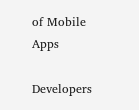of Mobile Apps

Developers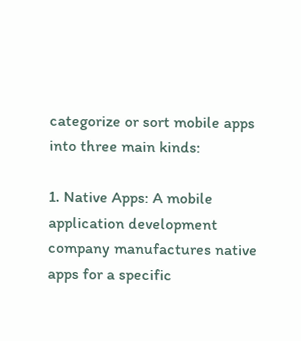categorize or sort mobile apps into three main kinds:

1. Native Apps: A mobile application development company manufactures native apps for a specific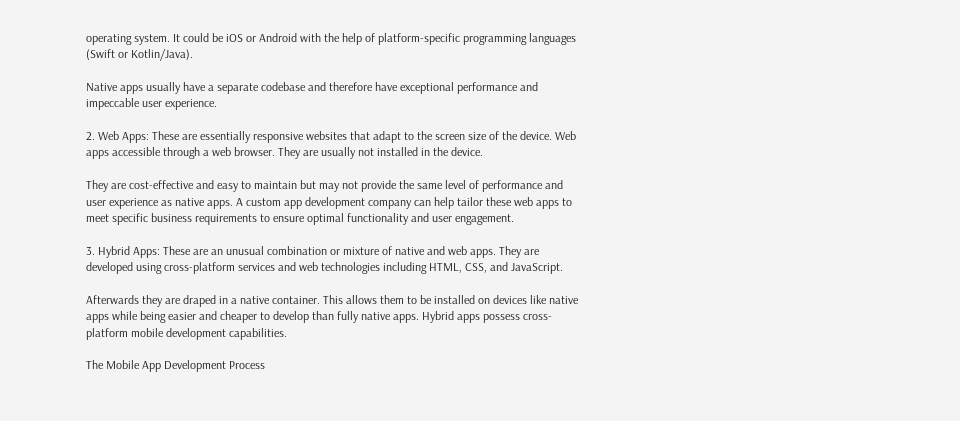operating system. It could be iOS or Android with the help of platform-specific programming languages (Swift or Kotlin/Java).

Native apps usually have a separate codebase and therefore have exceptional performance and impeccable user experience.

2. Web Apps: These are essentially responsive websites that adapt to the screen size of the device. Web apps accessible through a web browser. They are usually not installed in the device.

They are cost-effective and easy to maintain but may not provide the same level of performance and user experience as native apps. A custom app development company can help tailor these web apps to meet specific business requirements to ensure optimal functionality and user engagement.

3. Hybrid Apps: These are an unusual combination or mixture of native and web apps. They are developed using cross-platform services and web technologies including HTML, CSS, and JavaScript.

Afterwards they are draped in a native container. This allows them to be installed on devices like native apps while being easier and cheaper to develop than fully native apps. Hybrid apps possess cross-platform mobile development capabilities.

The Mobile App Development Process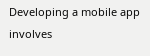Developing a mobile app involves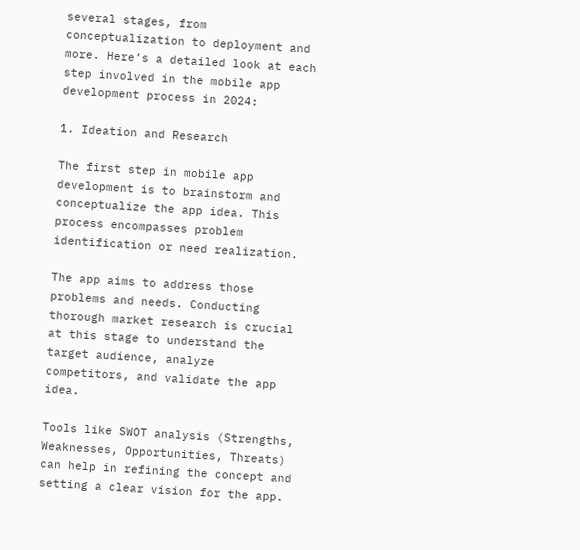several stages, from conceptualization to deployment and more. Here’s a detailed look at each step involved in the mobile app development process in 2024:

1. Ideation and Research

The first step in mobile app development is to brainstorm and conceptualize the app idea. This process encompasses problem identification or need realization.

The app aims to address those problems and needs. Conducting thorough market research is crucial at this stage to understand the target audience, analyze competitors, and validate the app idea.

Tools like SWOT analysis (Strengths, Weaknesses, Opportunities, Threats) can help in refining the concept and setting a clear vision for the app.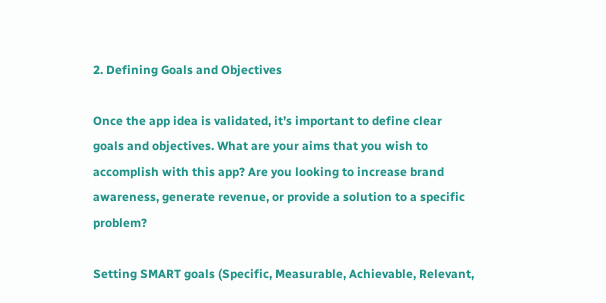2. Defining Goals and Objectives

Once the app idea is validated, it’s important to define clear goals and objectives. What are your aims that you wish to accomplish with this app? Are you looking to increase brand awareness, generate revenue, or provide a solution to a specific problem?

Setting SMART goals (Specific, Measurable, Achievable, Relevant,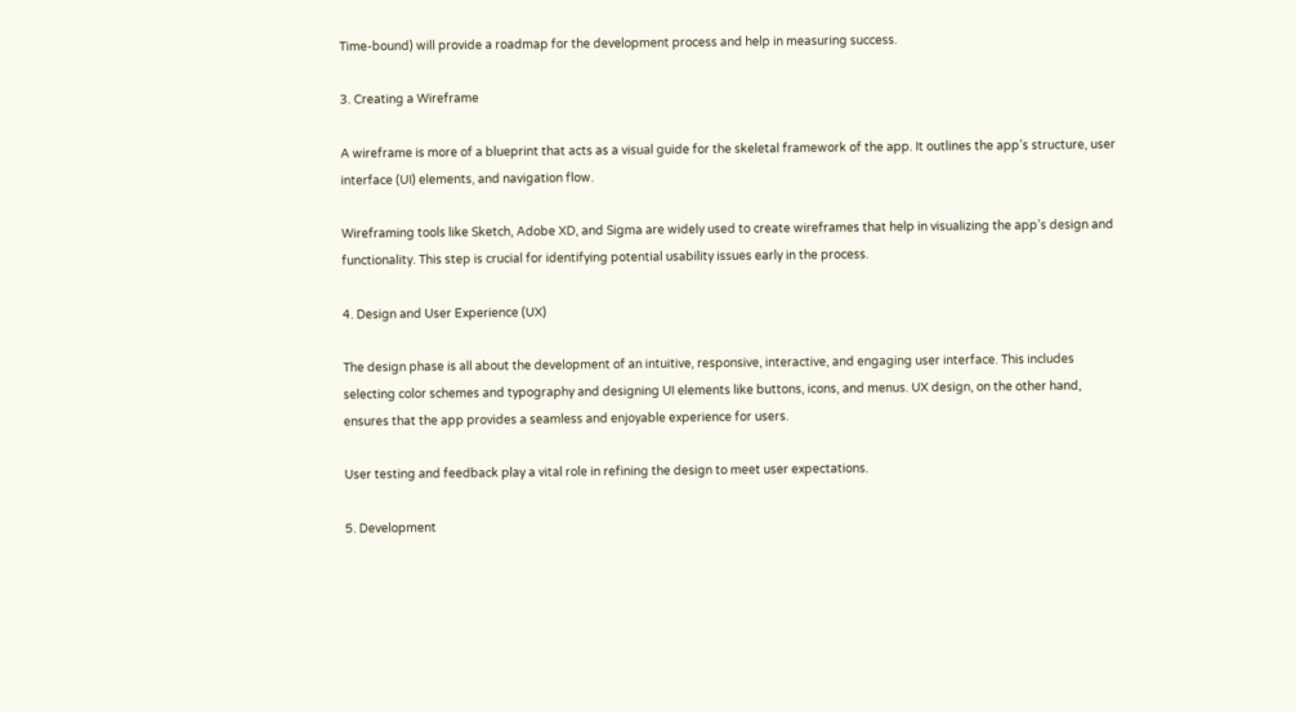Time-bound) will provide a roadmap for the development process and help in measuring success.

3. Creating a Wireframe

A wireframe is more of a blueprint that acts as a visual guide for the skeletal framework of the app. It outlines the app’s structure, user interface (UI) elements, and navigation flow.

Wireframing tools like Sketch, Adobe XD, and Sigma are widely used to create wireframes that help in visualizing the app’s design and functionality. This step is crucial for identifying potential usability issues early in the process.

4. Design and User Experience (UX)

The design phase is all about the development of an intuitive, responsive, interactive, and engaging user interface. This includes selecting color schemes and typography and designing UI elements like buttons, icons, and menus. UX design, on the other hand, ensures that the app provides a seamless and enjoyable experience for users.

User testing and feedback play a vital role in refining the design to meet user expectations.

5. Development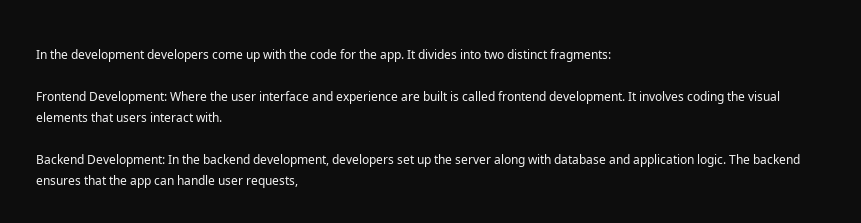In the development developers come up with the code for the app. It divides into two distinct fragments:

Frontend Development: Where the user interface and experience are built is called frontend development. It involves coding the visual elements that users interact with.

Backend Development: In the backend development, developers set up the server along with database and application logic. The backend ensures that the app can handle user requests,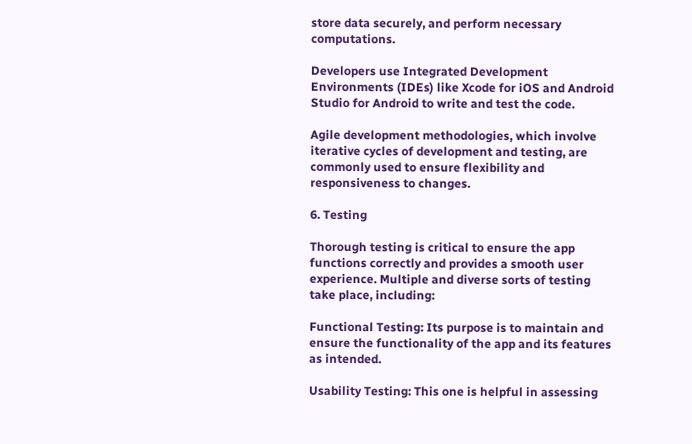store data securely, and perform necessary computations.

Developers use Integrated Development Environments (IDEs) like Xcode for iOS and Android Studio for Android to write and test the code.

Agile development methodologies, which involve iterative cycles of development and testing, are commonly used to ensure flexibility and responsiveness to changes.

6. Testing

Thorough testing is critical to ensure the app functions correctly and provides a smooth user experience. Multiple and diverse sorts of testing take place, including:

Functional Testing: Its purpose is to maintain and ensure the functionality of the app and its features as intended.

Usability Testing: This one is helpful in assessing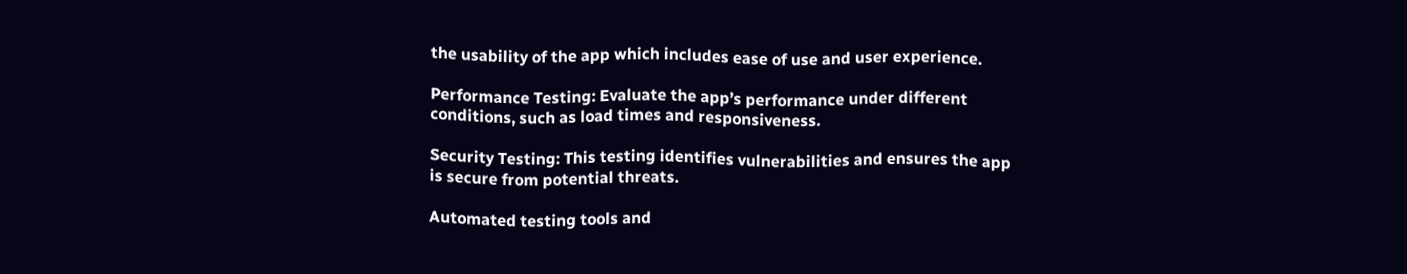the usability of the app which includes ease of use and user experience.

Performance Testing: Evaluate the app’s performance under different conditions, such as load times and responsiveness.

Security Testing: This testing identifies vulnerabilities and ensures the app is secure from potential threats.

Automated testing tools and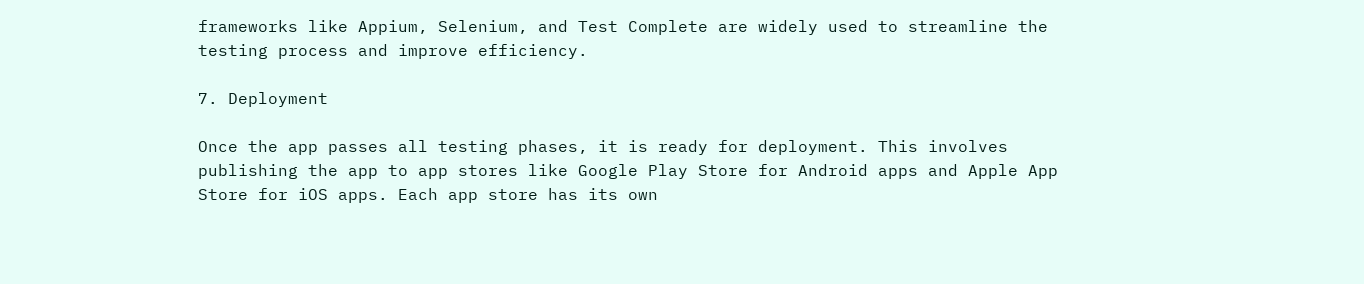frameworks like Appium, Selenium, and Test Complete are widely used to streamline the testing process and improve efficiency.

7. Deployment

Once the app passes all testing phases, it is ready for deployment. This involves publishing the app to app stores like Google Play Store for Android apps and Apple App Store for iOS apps. Each app store has its own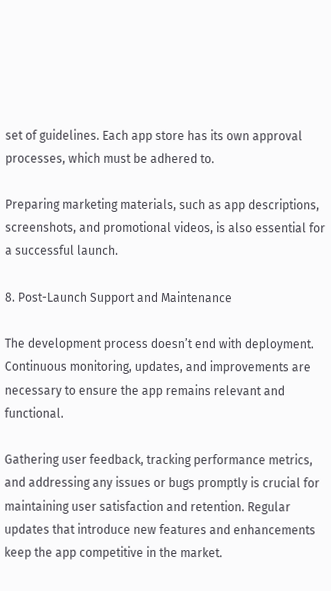set of guidelines. Each app store has its own approval processes, which must be adhered to.

Preparing marketing materials, such as app descriptions, screenshots, and promotional videos, is also essential for a successful launch.

8. Post-Launch Support and Maintenance

The development process doesn’t end with deployment. Continuous monitoring, updates, and improvements are necessary to ensure the app remains relevant and functional.

Gathering user feedback, tracking performance metrics, and addressing any issues or bugs promptly is crucial for maintaining user satisfaction and retention. Regular updates that introduce new features and enhancements keep the app competitive in the market.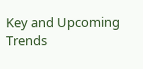Key and Upcoming Trends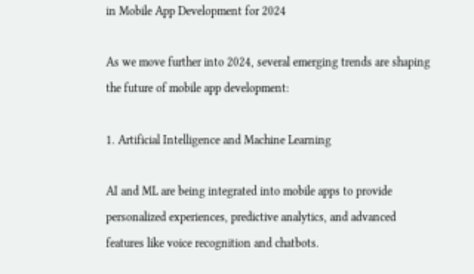in Mobile App Development for 2024

As we move further into 2024, several emerging trends are shaping the future of mobile app development:

1. Artificial Intelligence and Machine Learning

AI and ML are being integrated into mobile apps to provide personalized experiences, predictive analytics, and advanced features like voice recognition and chatbots.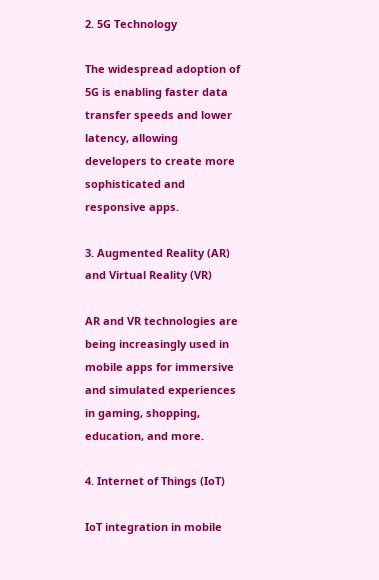2. 5G Technology

The widespread adoption of 5G is enabling faster data transfer speeds and lower latency, allowing developers to create more sophisticated and responsive apps.

3. Augmented Reality (AR) and Virtual Reality (VR)

AR and VR technologies are being increasingly used in mobile apps for immersive and simulated experiences in gaming, shopping, education, and more.

4. Internet of Things (IoT)

IoT integration in mobile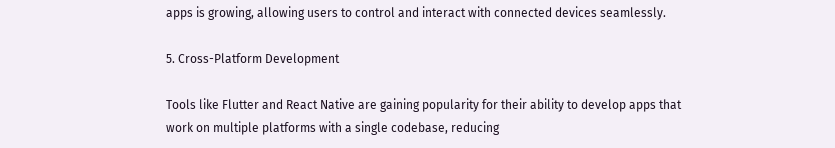apps is growing, allowing users to control and interact with connected devices seamlessly.

5. Cross-Platform Development

Tools like Flutter and React Native are gaining popularity for their ability to develop apps that work on multiple platforms with a single codebase, reducing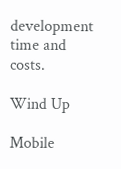development time and costs.

Wind Up

Mobile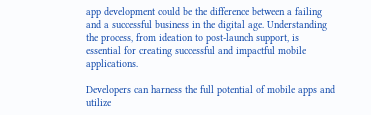app development could be the difference between a failing and a successful business in the digital age. Understanding the process, from ideation to post-launch support, is essential for creating successful and impactful mobile applications.

Developers can harness the full potential of mobile apps and utilize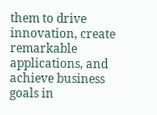them to drive innovation, create remarkable applications, and achieve business goals in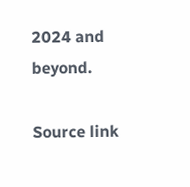2024 and beyond.

Source link